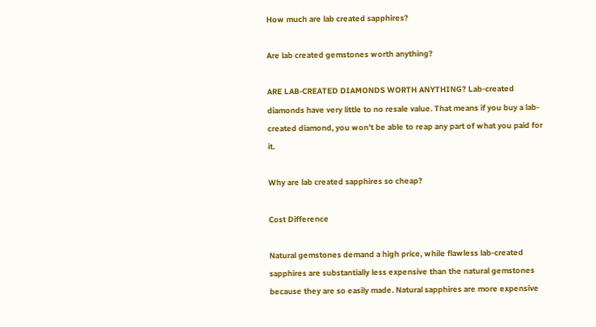How much are lab created sapphires?

Are lab created gemstones worth anything?

ARE LAB-CREATED DIAMONDS WORTH ANYTHING? Lab-created diamonds have very little to no resale value. That means if you buy a lab-created diamond, you won’t be able to reap any part of what you paid for it.

Why are lab created sapphires so cheap?

Cost Difference

Natural gemstones demand a high price, while flawless lab-created sapphires are substantially less expensive than the natural gemstones because they are so easily made. Natural sapphires are more expensive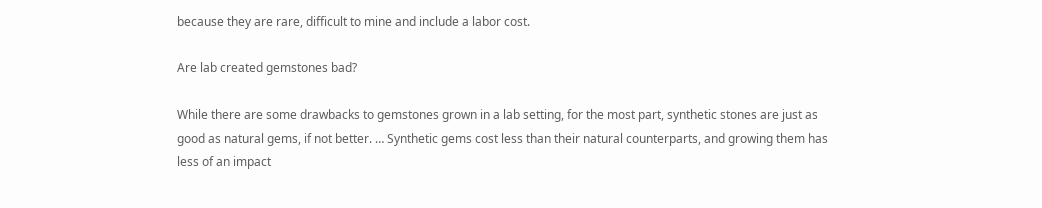because they are rare, difficult to mine and include a labor cost.

Are lab created gemstones bad?

While there are some drawbacks to gemstones grown in a lab setting, for the most part, synthetic stones are just as good as natural gems, if not better. … Synthetic gems cost less than their natural counterparts, and growing them has less of an impact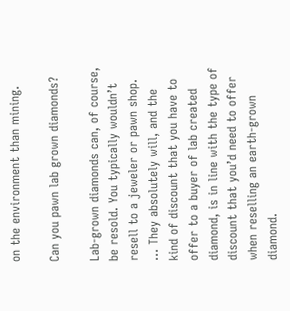on the environment than mining.

Can you pawn lab grown diamonds?

Lab-grown diamonds can, of course, be resold. You typically wouldn’t resell to a jeweler or pawn shop. … They absolutely will, and the kind of discount that you have to offer to a buyer of lab created diamond, is in line with the type of discount that you’d need to offer when reselling an earth-grown diamond.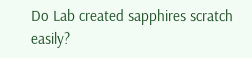Do Lab created sapphires scratch easily?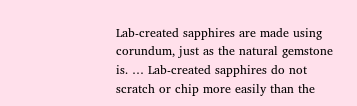Lab-created sapphires are made using corundum, just as the natural gemstone is. … Lab-created sapphires do not scratch or chip more easily than the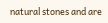natural stones and are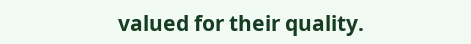valued for their quality.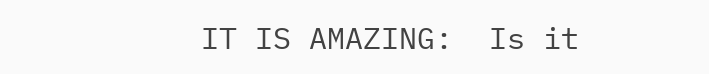IT IS AMAZING:  Is it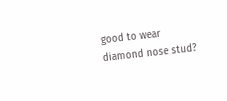good to wear diamond nose stud?